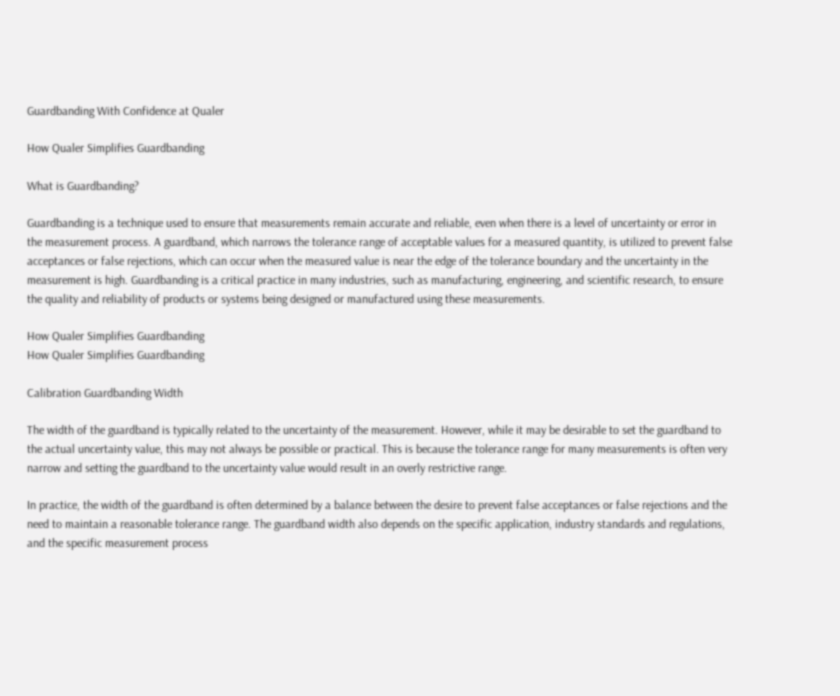Guardbanding With Confidence at Qualer

How Qualer Simplifies Guardbanding

What is Guardbanding?

Guardbanding is a technique used to ensure that measurements remain accurate and reliable, even when there is a level of uncertainty or error in the measurement process. A guardband, which narrows the tolerance range of acceptable values for a measured quantity, is utilized to prevent false acceptances or false rejections, which can occur when the measured value is near the edge of the tolerance boundary and the uncertainty in the measurement is high. Guardbanding is a critical practice in many industries, such as manufacturing, engineering, and scientific research, to ensure the quality and reliability of products or systems being designed or manufactured using these measurements.

How Qualer Simplifies Guardbanding
How Qualer Simplifies Guardbanding

Calibration Guardbanding Width

The width of the guardband is typically related to the uncertainty of the measurement. However, while it may be desirable to set the guardband to the actual uncertainty value, this may not always be possible or practical. This is because the tolerance range for many measurements is often very narrow and setting the guardband to the uncertainty value would result in an overly restrictive range.

In practice, the width of the guardband is often determined by a balance between the desire to prevent false acceptances or false rejections and the need to maintain a reasonable tolerance range. The guardband width also depends on the specific application, industry standards and regulations, and the specific measurement process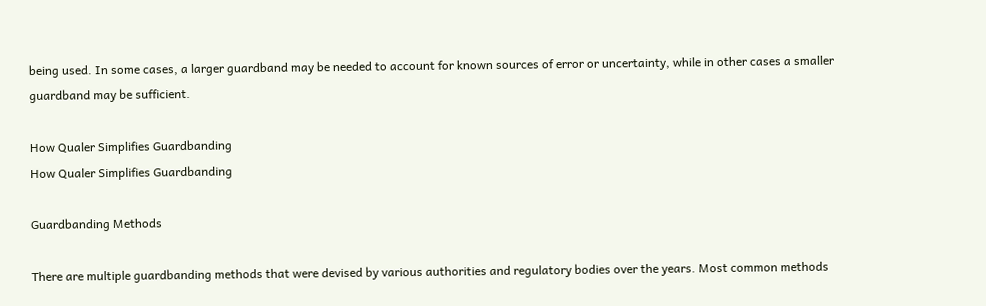being used. In some cases, a larger guardband may be needed to account for known sources of error or uncertainty, while in other cases a smaller guardband may be sufficient.

How Qualer Simplifies Guardbanding
How Qualer Simplifies Guardbanding

Guardbanding Methods

There are multiple guardbanding methods that were devised by various authorities and regulatory bodies over the years. Most common methods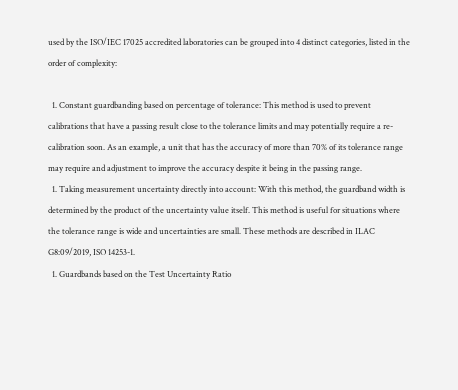used by the ISO/IEC 17025 accredited laboratories can be grouped into 4 distinct categories, listed in the order of complexity:

  1. Constant guardbanding based on percentage of tolerance: This method is used to prevent calibrations that have a passing result close to the tolerance limits and may potentially require a re-calibration soon. As an example, a unit that has the accuracy of more than 70% of its tolerance range may require and adjustment to improve the accuracy despite it being in the passing range.
  1. Taking measurement uncertainty directly into account: With this method, the guardband width is determined by the product of the uncertainty value itself. This method is useful for situations where the tolerance range is wide and uncertainties are small. These methods are described in ILAC G8:09/2019, ISO 14253-1.
  1. Guardbands based on the Test Uncertainty Ratio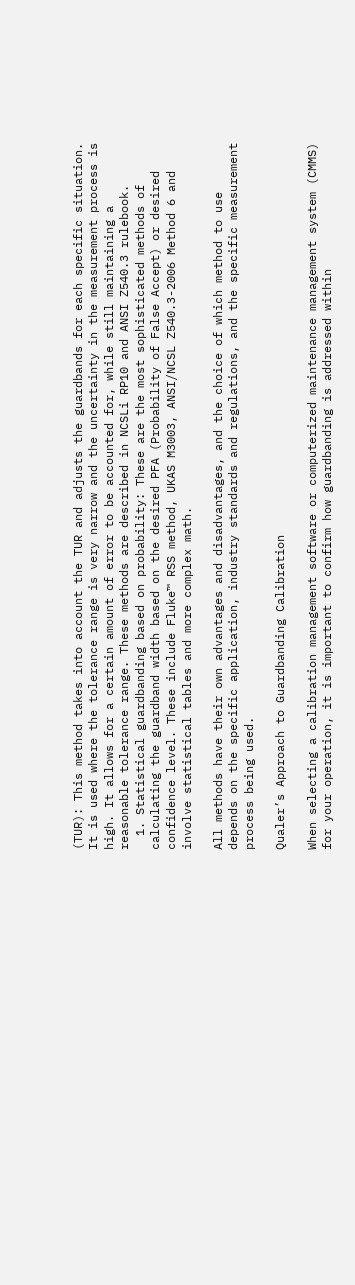(TUR): This method takes into account the TUR and adjusts the guardbands for each specific situation. It is used where the tolerance range is very narrow and the uncertainty in the measurement process is high. It allows for a certain amount of error to be accounted for, while still maintaining a reasonable tolerance range. These methods are described in NCSLi RP10 and ANSI Z540.3 rulebook.
  1. Statistical guardbanding based on probability: These are the most sophisticated methods of calculating the guardband width based on the desired PFA (Probability of False Accept) or desired confidence level. These include Fluke™ RSS method, UKAS M3003, ANSI/NCSL Z540.3-2006 Method 6 and involve statistical tables and more complex math.

All methods have their own advantages and disadvantages, and the choice of which method to use depends on the specific application, industry standards and regulations, and the specific measurement process being used.

Qualer’s Approach to Guardbanding Calibration

When selecting a calibration management software or computerized maintenance management system (CMMS) for your operation, it is important to confirm how guardbanding is addressed within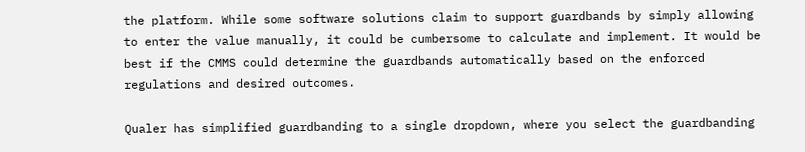the platform. While some software solutions claim to support guardbands by simply allowing to enter the value manually, it could be cumbersome to calculate and implement. It would be best if the CMMS could determine the guardbands automatically based on the enforced regulations and desired outcomes.

Qualer has simplified guardbanding to a single dropdown, where you select the guardbanding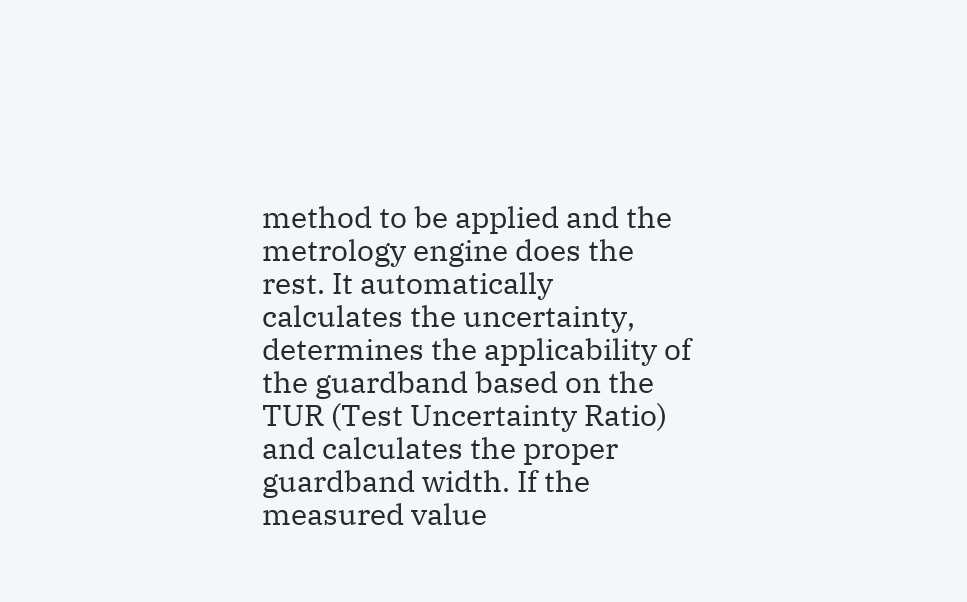method to be applied and the metrology engine does the rest. It automatically calculates the uncertainty, determines the applicability of the guardband based on the TUR (Test Uncertainty Ratio) and calculates the proper guardband width. If the measured value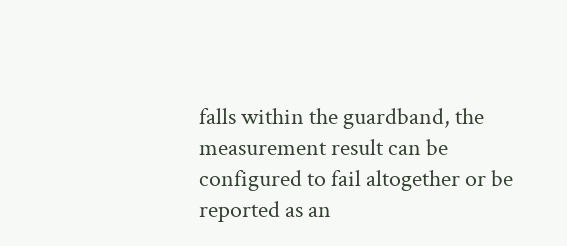falls within the guardband, the measurement result can be configured to fail altogether or be reported as an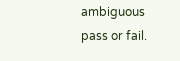ambiguous pass or fail.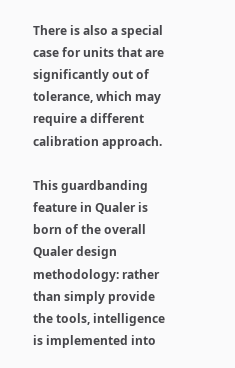There is also a special case for units that are significantly out of tolerance, which may require a different calibration approach.

This guardbanding feature in Qualer is born of the overall Qualer design methodology: rather than simply provide the tools, intelligence is implemented into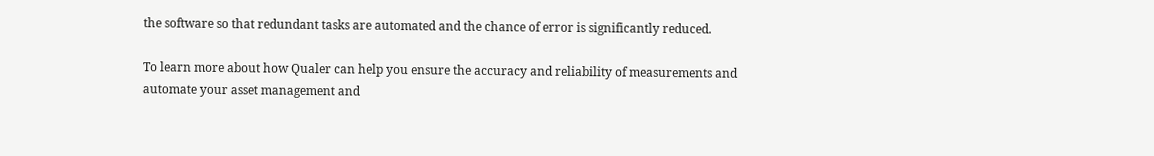the software so that redundant tasks are automated and the chance of error is significantly reduced.

To learn more about how Qualer can help you ensure the accuracy and reliability of measurements and automate your asset management and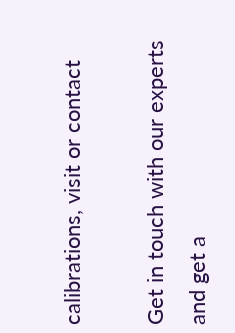calibrations, visit or contact

Get in touch with our experts and get a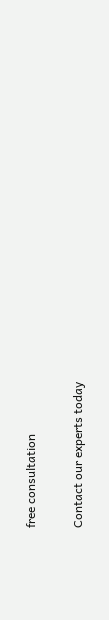free consultation

Contact our experts today